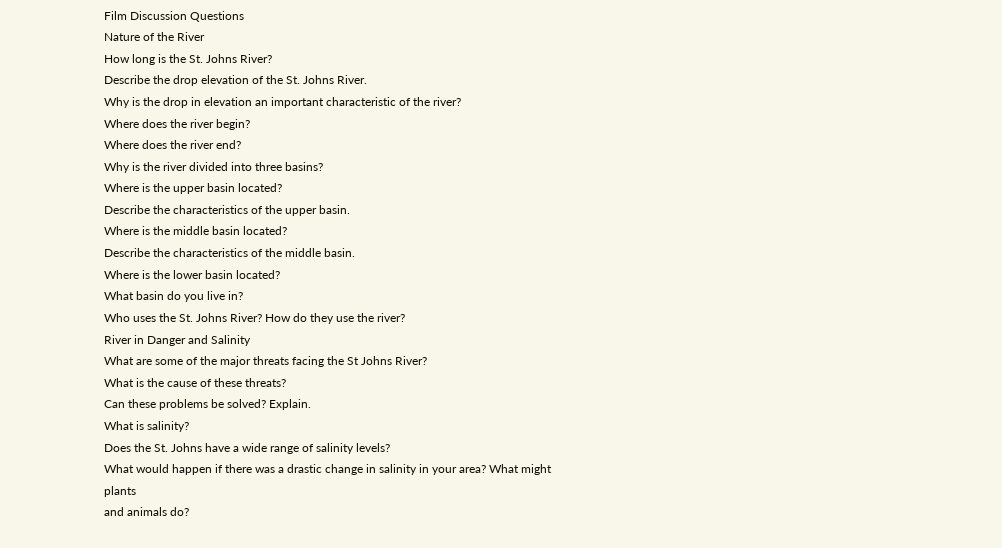Film Discussion Questions
Nature of the River
How long is the St. Johns River?
Describe the drop elevation of the St. Johns River.
Why is the drop in elevation an important characteristic of the river?
Where does the river begin?
Where does the river end?
Why is the river divided into three basins?
Where is the upper basin located?
Describe the characteristics of the upper basin.
Where is the middle basin located?
Describe the characteristics of the middle basin.
Where is the lower basin located?
What basin do you live in?
Who uses the St. Johns River? How do they use the river?
River in Danger and Salinity
What are some of the major threats facing the St Johns River?
What is the cause of these threats?
Can these problems be solved? Explain.
What is salinity?
Does the St. Johns have a wide range of salinity levels?
What would happen if there was a drastic change in salinity in your area? What might plants
and animals do?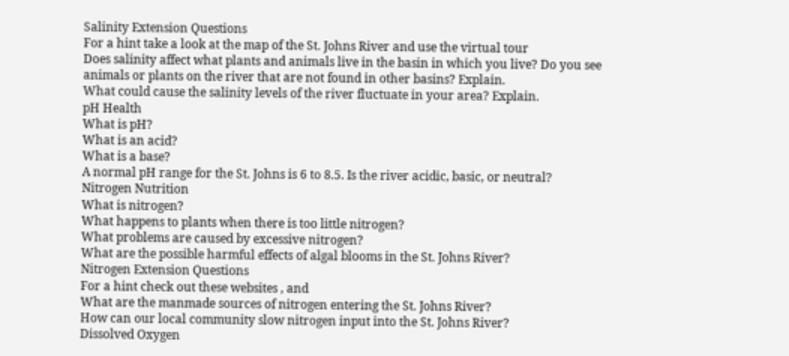Salinity Extension Questions
For a hint take a look at the map of the St. Johns River and use the virtual tour
Does salinity affect what plants and animals live in the basin in which you live? Do you see
animals or plants on the river that are not found in other basins? Explain.
What could cause the salinity levels of the river fluctuate in your area? Explain.
pH Health
What is pH?
What is an acid?
What is a base?
A normal pH range for the St. Johns is 6 to 8.5. Is the river acidic, basic, or neutral?
Nitrogen Nutrition
What is nitrogen?
What happens to plants when there is too little nitrogen?
What problems are caused by excessive nitrogen?
What are the possible harmful effects of algal blooms in the St. Johns River?
Nitrogen Extension Questions
For a hint check out these websites , and
What are the manmade sources of nitrogen entering the St. Johns River?
How can our local community slow nitrogen input into the St. Johns River?
Dissolved Oxygen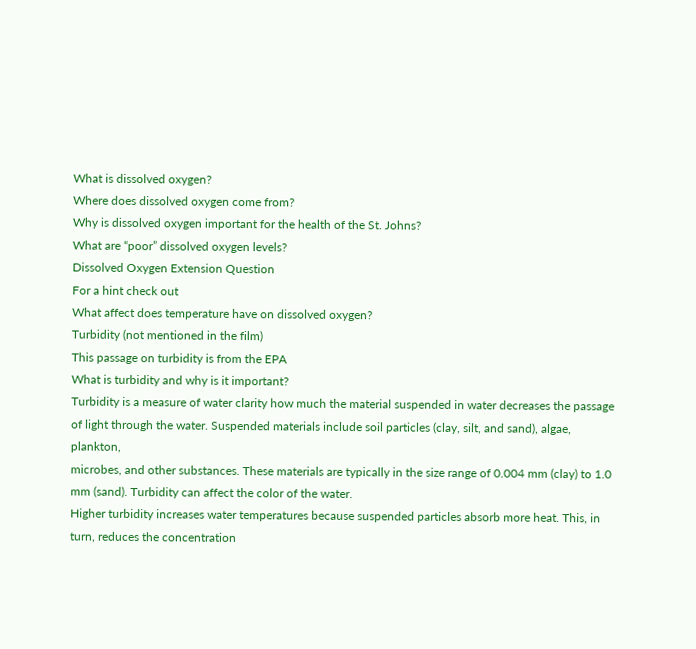What is dissolved oxygen?
Where does dissolved oxygen come from?
Why is dissolved oxygen important for the health of the St. Johns?
What are “poor” dissolved oxygen levels?
Dissolved Oxygen Extension Question
For a hint check out
What affect does temperature have on dissolved oxygen?
Turbidity (not mentioned in the film)
This passage on turbidity is from the EPA
What is turbidity and why is it important?
Turbidity is a measure of water clarity how much the material suspended in water decreases the passage
of light through the water. Suspended materials include soil particles (clay, silt, and sand), algae, plankton,
microbes, and other substances. These materials are typically in the size range of 0.004 mm (clay) to 1.0
mm (sand). Turbidity can affect the color of the water.
Higher turbidity increases water temperatures because suspended particles absorb more heat. This, in
turn, reduces the concentration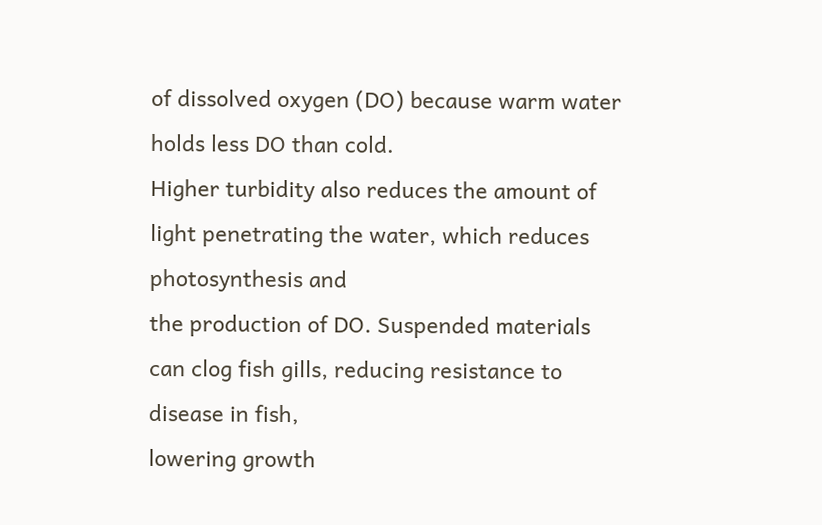of dissolved oxygen (DO) because warm water holds less DO than cold.
Higher turbidity also reduces the amount of light penetrating the water, which reduces photosynthesis and
the production of DO. Suspended materials can clog fish gills, reducing resistance to disease in fish,
lowering growth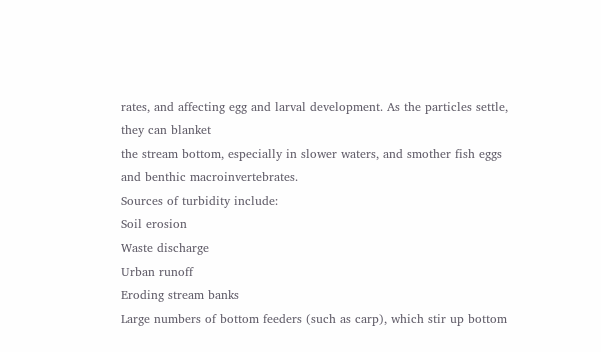rates, and affecting egg and larval development. As the particles settle, they can blanket
the stream bottom, especially in slower waters, and smother fish eggs and benthic macroinvertebrates.
Sources of turbidity include:
Soil erosion
Waste discharge
Urban runoff
Eroding stream banks
Large numbers of bottom feeders (such as carp), which stir up bottom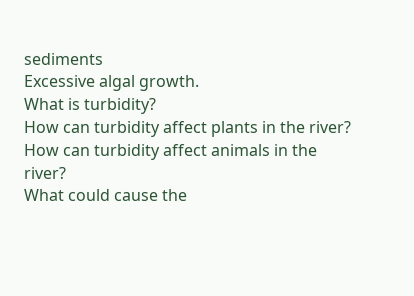sediments
Excessive algal growth.
What is turbidity?
How can turbidity affect plants in the river?
How can turbidity affect animals in the river?
What could cause the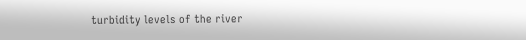turbidity levels of the river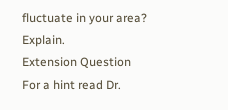fluctuate in your area? Explain.
Extension Question
For a hint read Dr.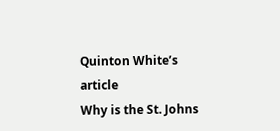Quinton White’s article
Why is the St. Johns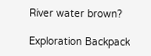River water brown?

Exploration Backpack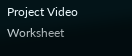Project Video Worksheet